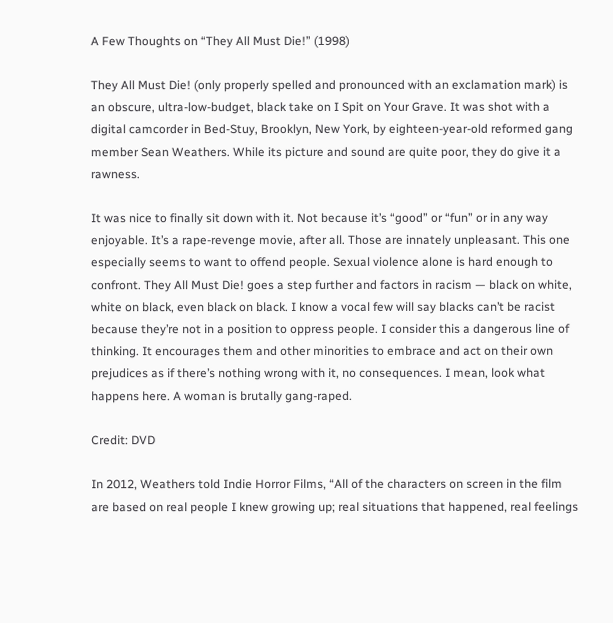A Few Thoughts on “They All Must Die!” (1998)

They All Must Die! (only properly spelled and pronounced with an exclamation mark) is an obscure, ultra-low-budget, black take on I Spit on Your Grave. It was shot with a digital camcorder in Bed-Stuy, Brooklyn, New York, by eighteen-year-old reformed gang member Sean Weathers. While its picture and sound are quite poor, they do give it a rawness.

It was nice to finally sit down with it. Not because it’s “good” or “fun” or in any way enjoyable. It’s a rape-revenge movie, after all. Those are innately unpleasant. This one especially seems to want to offend people. Sexual violence alone is hard enough to confront. They All Must Die! goes a step further and factors in racism — black on white, white on black, even black on black. I know a vocal few will say blacks can’t be racist because they’re not in a position to oppress people. I consider this a dangerous line of thinking. It encourages them and other minorities to embrace and act on their own prejudices as if there’s nothing wrong with it, no consequences. I mean, look what happens here. A woman is brutally gang-raped.

Credit: DVD

In 2012, Weathers told Indie Horror Films, “All of the characters on screen in the film are based on real people I knew growing up; real situations that happened, real feelings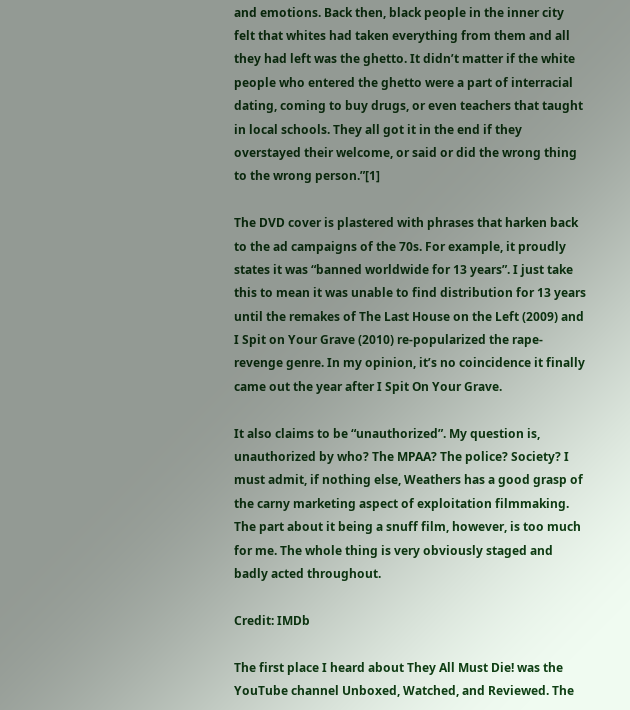and emotions. Back then, black people in the inner city felt that whites had taken everything from them and all they had left was the ghetto. It didn’t matter if the white people who entered the ghetto were a part of interracial dating, coming to buy drugs, or even teachers that taught in local schools. They all got it in the end if they overstayed their welcome, or said or did the wrong thing to the wrong person.”[1]

The DVD cover is plastered with phrases that harken back to the ad campaigns of the 70s. For example, it proudly states it was “banned worldwide for 13 years”. I just take this to mean it was unable to find distribution for 13 years until the remakes of The Last House on the Left (2009) and I Spit on Your Grave (2010) re-popularized the rape-revenge genre. In my opinion, it’s no coincidence it finally came out the year after I Spit On Your Grave.

It also claims to be “unauthorized”. My question is, unauthorized by who? The MPAA? The police? Society? I must admit, if nothing else, Weathers has a good grasp of the carny marketing aspect of exploitation filmmaking. The part about it being a snuff film, however, is too much for me. The whole thing is very obviously staged and badly acted throughout.

Credit: IMDb

The first place I heard about They All Must Die! was the YouTube channel Unboxed, Watched, and Reviewed. The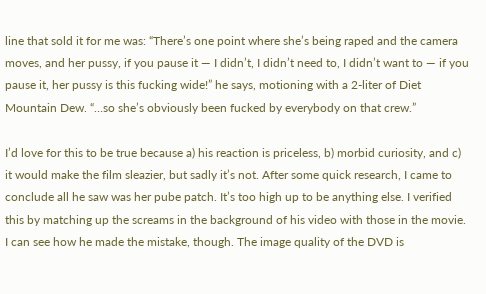line that sold it for me was: “There’s one point where she’s being raped and the camera moves, and her pussy, if you pause it — I didn’t, I didn’t need to, I didn’t want to — if you pause it, her pussy is this fucking wide!” he says, motioning with a 2-liter of Diet Mountain Dew. “…so she’s obviously been fucked by everybody on that crew.”

I’d love for this to be true because a) his reaction is priceless, b) morbid curiosity, and c) it would make the film sleazier, but sadly it’s not. After some quick research, I came to conclude all he saw was her pube patch. It’s too high up to be anything else. I verified this by matching up the screams in the background of his video with those in the movie. I can see how he made the mistake, though. The image quality of the DVD is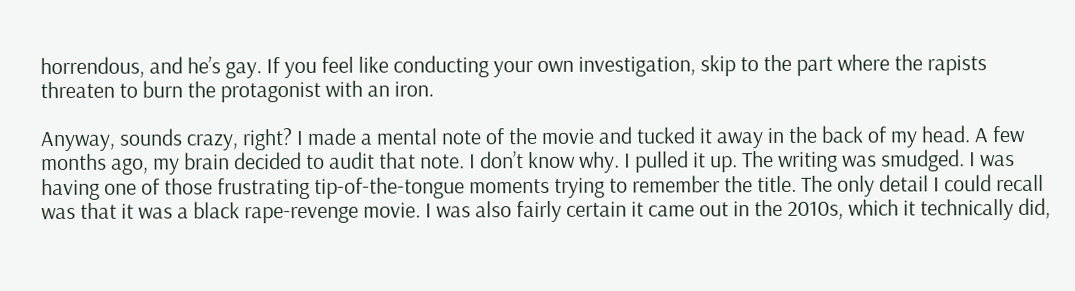horrendous, and he’s gay. If you feel like conducting your own investigation, skip to the part where the rapists threaten to burn the protagonist with an iron.

Anyway, sounds crazy, right? I made a mental note of the movie and tucked it away in the back of my head. A few months ago, my brain decided to audit that note. I don’t know why. I pulled it up. The writing was smudged. I was having one of those frustrating tip-of-the-tongue moments trying to remember the title. The only detail I could recall was that it was a black rape-revenge movie. I was also fairly certain it came out in the 2010s, which it technically did,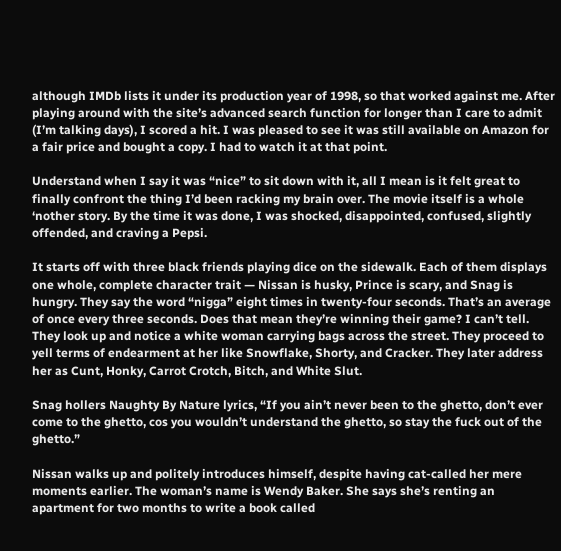although IMDb lists it under its production year of 1998, so that worked against me. After playing around with the site’s advanced search function for longer than I care to admit (I’m talking days), I scored a hit. I was pleased to see it was still available on Amazon for a fair price and bought a copy. I had to watch it at that point.

Understand when I say it was “nice” to sit down with it, all I mean is it felt great to finally confront the thing I’d been racking my brain over. The movie itself is a whole ‘nother story. By the time it was done, I was shocked, disappointed, confused, slightly offended, and craving a Pepsi.

It starts off with three black friends playing dice on the sidewalk. Each of them displays one whole, complete character trait — Nissan is husky, Prince is scary, and Snag is hungry. They say the word “nigga” eight times in twenty-four seconds. That’s an average of once every three seconds. Does that mean they’re winning their game? I can’t tell. They look up and notice a white woman carrying bags across the street. They proceed to yell terms of endearment at her like Snowflake, Shorty, and Cracker. They later address her as Cunt, Honky, Carrot Crotch, Bitch, and White Slut.

Snag hollers Naughty By Nature lyrics, “If you ain’t never been to the ghetto, don’t ever come to the ghetto, cos you wouldn’t understand the ghetto, so stay the fuck out of the ghetto.”

Nissan walks up and politely introduces himself, despite having cat-called her mere moments earlier. The woman’s name is Wendy Baker. She says she’s renting an apartment for two months to write a book called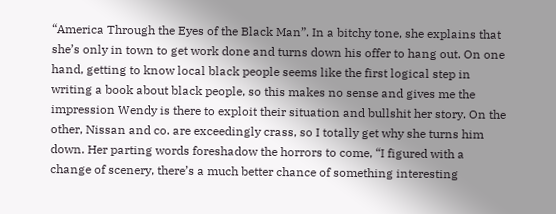“America Through the Eyes of the Black Man”. In a bitchy tone, she explains that she’s only in town to get work done and turns down his offer to hang out. On one hand, getting to know local black people seems like the first logical step in writing a book about black people, so this makes no sense and gives me the impression Wendy is there to exploit their situation and bullshit her story. On the other, Nissan and co. are exceedingly crass, so I totally get why she turns him down. Her parting words foreshadow the horrors to come, “I figured with a change of scenery, there’s a much better chance of something interesting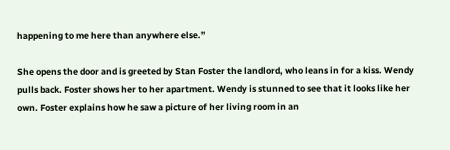happening to me here than anywhere else.”

She opens the door and is greeted by Stan Foster the landlord, who leans in for a kiss. Wendy pulls back. Foster shows her to her apartment. Wendy is stunned to see that it looks like her own. Foster explains how he saw a picture of her living room in an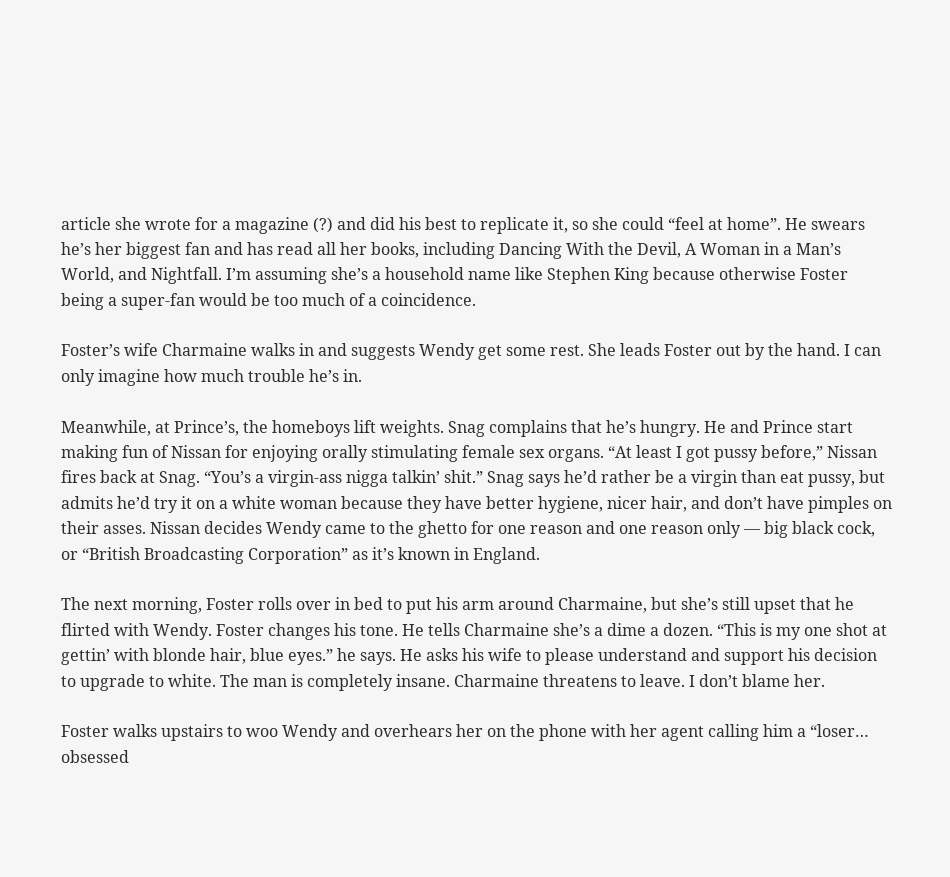article she wrote for a magazine (?) and did his best to replicate it, so she could “feel at home”. He swears he’s her biggest fan and has read all her books, including Dancing With the Devil, A Woman in a Man’s World, and Nightfall. I’m assuming she’s a household name like Stephen King because otherwise Foster being a super-fan would be too much of a coincidence.

Foster’s wife Charmaine walks in and suggests Wendy get some rest. She leads Foster out by the hand. I can only imagine how much trouble he’s in.

Meanwhile, at Prince’s, the homeboys lift weights. Snag complains that he’s hungry. He and Prince start making fun of Nissan for enjoying orally stimulating female sex organs. “At least I got pussy before,” Nissan fires back at Snag. “You’s a virgin-ass nigga talkin’ shit.” Snag says he’d rather be a virgin than eat pussy, but admits he’d try it on a white woman because they have better hygiene, nicer hair, and don’t have pimples on their asses. Nissan decides Wendy came to the ghetto for one reason and one reason only — big black cock, or “British Broadcasting Corporation” as it’s known in England.

The next morning, Foster rolls over in bed to put his arm around Charmaine, but she’s still upset that he flirted with Wendy. Foster changes his tone. He tells Charmaine she’s a dime a dozen. “This is my one shot at gettin’ with blonde hair, blue eyes.” he says. He asks his wife to please understand and support his decision to upgrade to white. The man is completely insane. Charmaine threatens to leave. I don’t blame her.

Foster walks upstairs to woo Wendy and overhears her on the phone with her agent calling him a “loser… obsessed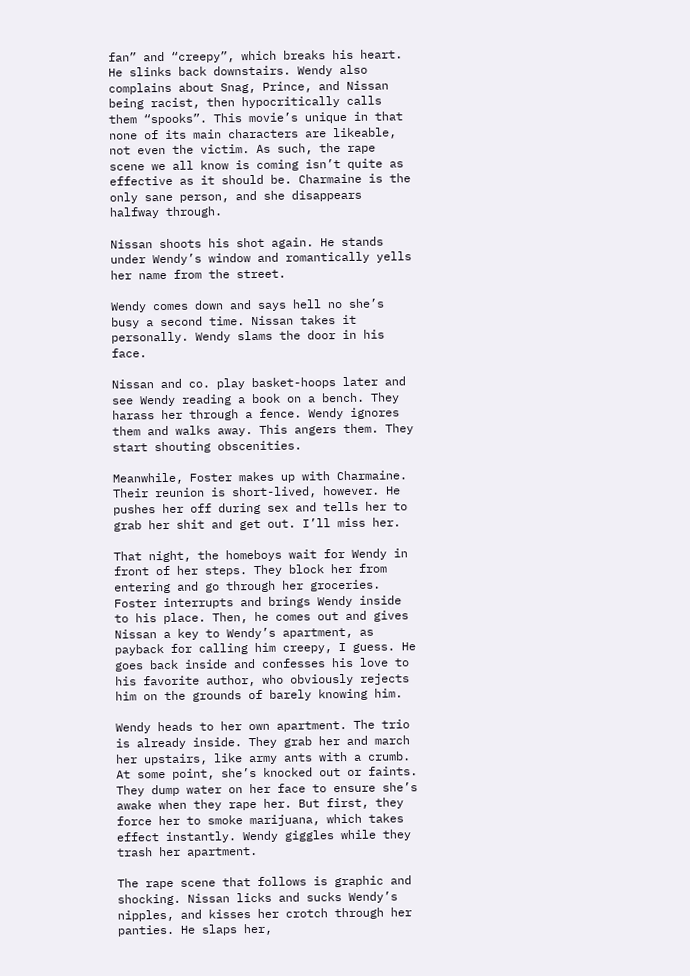fan” and “creepy”, which breaks his heart. He slinks back downstairs. Wendy also complains about Snag, Prince, and Nissan being racist, then hypocritically calls them “spooks”. This movie’s unique in that none of its main characters are likeable, not even the victim. As such, the rape scene we all know is coming isn’t quite as effective as it should be. Charmaine is the only sane person, and she disappears halfway through.

Nissan shoots his shot again. He stands under Wendy’s window and romantically yells her name from the street.

Wendy comes down and says hell no she’s busy a second time. Nissan takes it personally. Wendy slams the door in his face.

Nissan and co. play basket-hoops later and see Wendy reading a book on a bench. They harass her through a fence. Wendy ignores them and walks away. This angers them. They start shouting obscenities.

Meanwhile, Foster makes up with Charmaine. Their reunion is short-lived, however. He pushes her off during sex and tells her to grab her shit and get out. I’ll miss her.

That night, the homeboys wait for Wendy in front of her steps. They block her from entering and go through her groceries. Foster interrupts and brings Wendy inside to his place. Then, he comes out and gives Nissan a key to Wendy’s apartment, as payback for calling him creepy, I guess. He goes back inside and confesses his love to his favorite author, who obviously rejects him on the grounds of barely knowing him.

Wendy heads to her own apartment. The trio is already inside. They grab her and march her upstairs, like army ants with a crumb. At some point, she’s knocked out or faints. They dump water on her face to ensure she’s awake when they rape her. But first, they force her to smoke marijuana, which takes effect instantly. Wendy giggles while they trash her apartment.

The rape scene that follows is graphic and shocking. Nissan licks and sucks Wendy’s nipples, and kisses her crotch through her panties. He slaps her,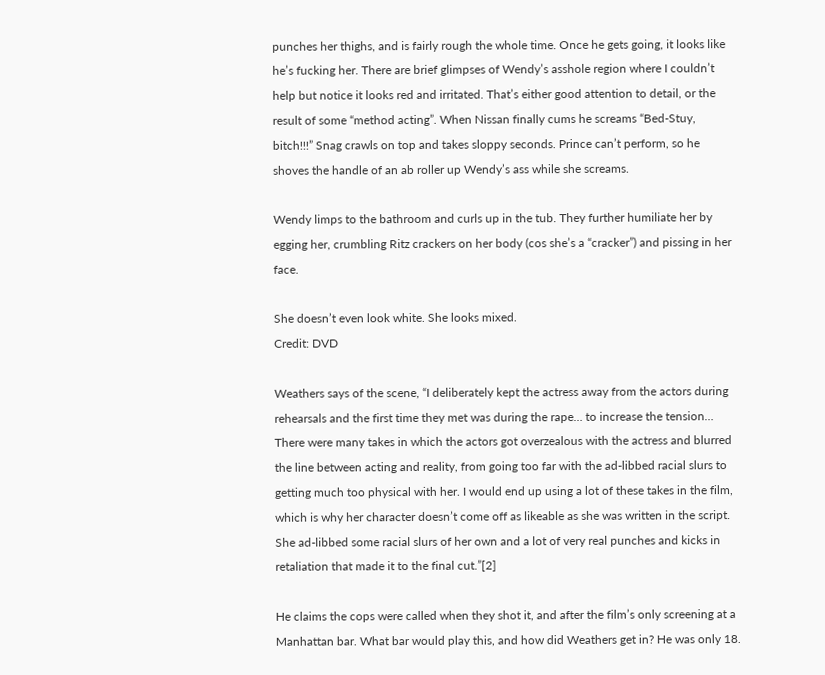punches her thighs, and is fairly rough the whole time. Once he gets going, it looks like he’s fucking her. There are brief glimpses of Wendy’s asshole region where I couldn’t help but notice it looks red and irritated. That’s either good attention to detail, or the result of some “method acting”. When Nissan finally cums he screams “Bed-Stuy, bitch!!!” Snag crawls on top and takes sloppy seconds. Prince can’t perform, so he shoves the handle of an ab roller up Wendy’s ass while she screams.

Wendy limps to the bathroom and curls up in the tub. They further humiliate her by egging her, crumbling Ritz crackers on her body (cos she’s a “cracker”) and pissing in her face.

She doesn’t even look white. She looks mixed.
Credit: DVD

Weathers says of the scene, “I deliberately kept the actress away from the actors during rehearsals and the first time they met was during the rape… to increase the tension… There were many takes in which the actors got overzealous with the actress and blurred the line between acting and reality, from going too far with the ad-libbed racial slurs to getting much too physical with her. I would end up using a lot of these takes in the film, which is why her character doesn’t come off as likeable as she was written in the script. She ad-libbed some racial slurs of her own and a lot of very real punches and kicks in retaliation that made it to the final cut.”[2]

He claims the cops were called when they shot it, and after the film’s only screening at a Manhattan bar. What bar would play this, and how did Weathers get in? He was only 18.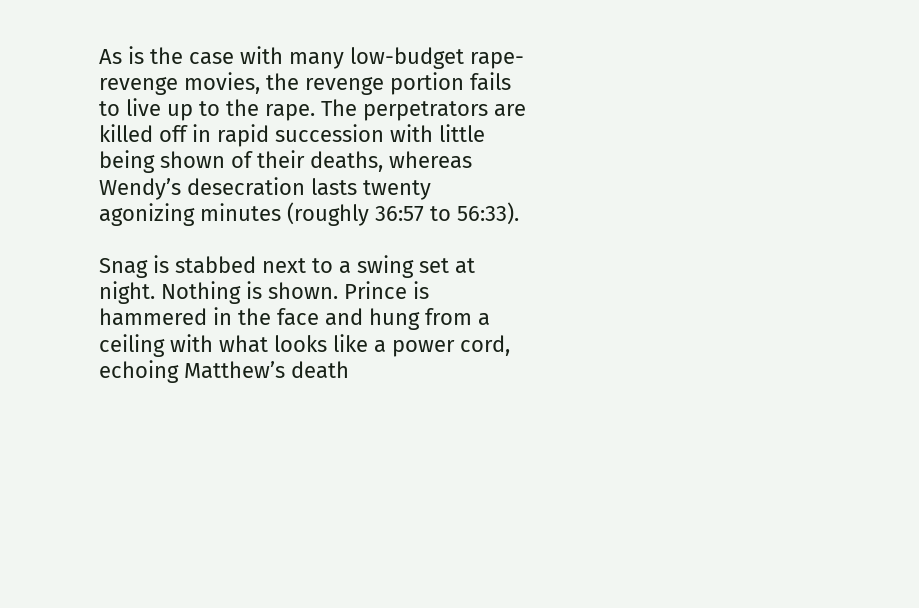As is the case with many low-budget rape-revenge movies, the revenge portion fails to live up to the rape. The perpetrators are killed off in rapid succession with little being shown of their deaths, whereas Wendy’s desecration lasts twenty agonizing minutes (roughly 36:57 to 56:33).

Snag is stabbed next to a swing set at night. Nothing is shown. Prince is hammered in the face and hung from a ceiling with what looks like a power cord, echoing Matthew’s death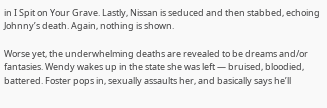in I Spit on Your Grave. Lastly, Nissan is seduced and then stabbed, echoing Johnny’s death. Again, nothing is shown.

Worse yet, the underwhelming deaths are revealed to be dreams and/or fantasies. Wendy wakes up in the state she was left — bruised, bloodied, battered. Foster pops in, sexually assaults her, and basically says he’ll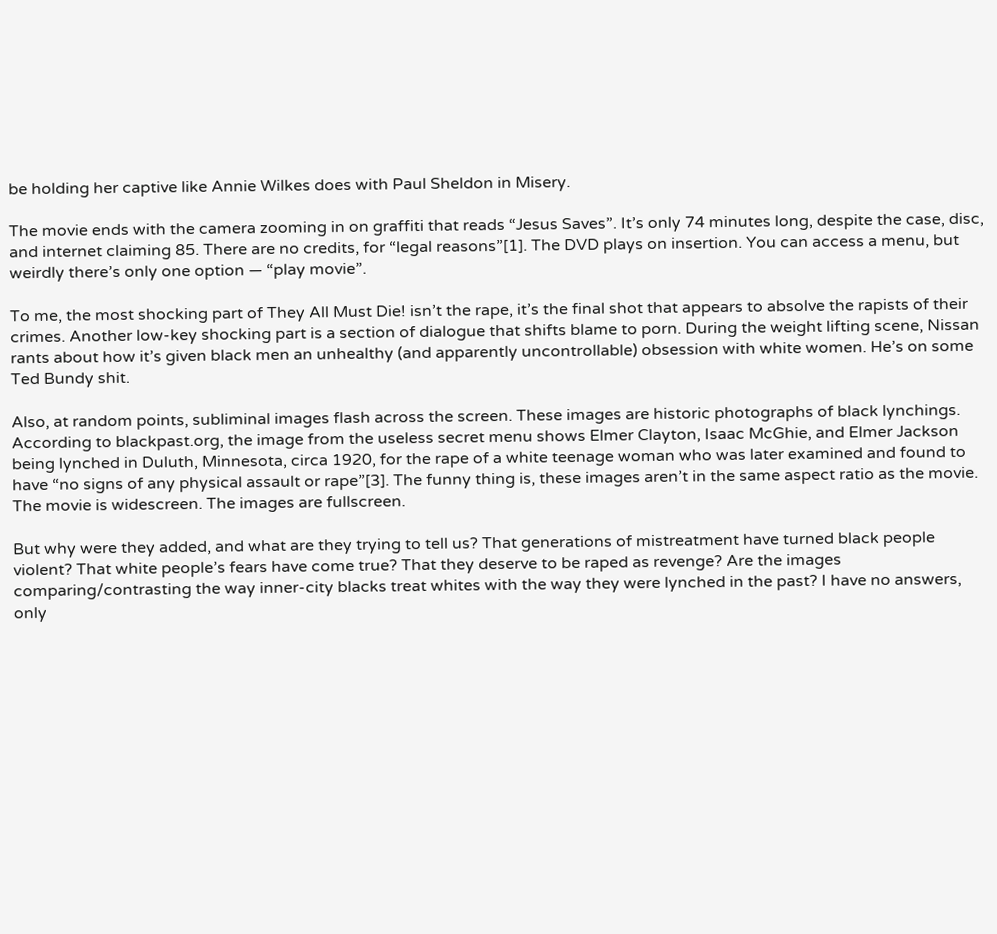be holding her captive like Annie Wilkes does with Paul Sheldon in Misery.

The movie ends with the camera zooming in on graffiti that reads “Jesus Saves”. It’s only 74 minutes long, despite the case, disc, and internet claiming 85. There are no credits, for “legal reasons”[1]. The DVD plays on insertion. You can access a menu, but weirdly there’s only one option — “play movie”.

To me, the most shocking part of They All Must Die! isn’t the rape, it’s the final shot that appears to absolve the rapists of their crimes. Another low-key shocking part is a section of dialogue that shifts blame to porn. During the weight lifting scene, Nissan rants about how it’s given black men an unhealthy (and apparently uncontrollable) obsession with white women. He’s on some Ted Bundy shit.

Also, at random points, subliminal images flash across the screen. These images are historic photographs of black lynchings. According to blackpast.org, the image from the useless secret menu shows Elmer Clayton, Isaac McGhie, and Elmer Jackson being lynched in Duluth, Minnesota, circa 1920, for the rape of a white teenage woman who was later examined and found to have “no signs of any physical assault or rape”[3]. The funny thing is, these images aren’t in the same aspect ratio as the movie. The movie is widescreen. The images are fullscreen.

But why were they added, and what are they trying to tell us? That generations of mistreatment have turned black people violent? That white people’s fears have come true? That they deserve to be raped as revenge? Are the images comparing/contrasting the way inner-city blacks treat whites with the way they were lynched in the past? I have no answers, only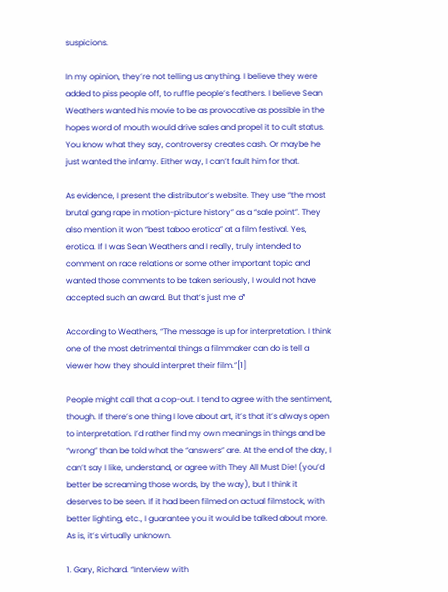suspicions.

In my opinion, they’re not telling us anything. I believe they were added to piss people off, to ruffle people’s feathers. I believe Sean Weathers wanted his movie to be as provocative as possible in the hopes word of mouth would drive sales and propel it to cult status. You know what they say, controversy creates cash. Or maybe he just wanted the infamy. Either way, I can’t fault him for that.

As evidence, I present the distributor’s website. They use “the most brutal gang rape in motion-picture history” as a “sale point”. They also mention it won “best taboo erotica” at a film festival. Yes, erotica. If I was Sean Weathers and I really, truly intended to comment on race relations or some other important topic and wanted those comments to be taken seriously, I would not have accepted such an award. But that’s just me ♂

According to Weathers, “The message is up for interpretation. I think one of the most detrimental things a filmmaker can do is tell a viewer how they should interpret their film.”[1]

People might call that a cop-out. I tend to agree with the sentiment, though. If there’s one thing I love about art, it’s that it’s always open to interpretation. I’d rather find my own meanings in things and be “wrong” than be told what the “answers” are. At the end of the day, I can’t say I like, understand, or agree with They All Must Die! (you’d better be screaming those words, by the way), but I think it deserves to be seen. If it had been filmed on actual filmstock, with better lighting, etc., I guarantee you it would be talked about more. As is, it’s virtually unknown.

1. Gary, Richard. “Interview with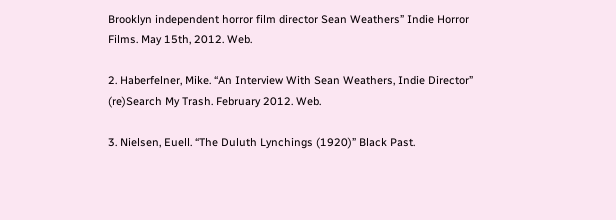Brooklyn independent horror film director Sean Weathers” Indie Horror Films. May 15th, 2012. Web.

2. Haberfelner, Mike. “An Interview With Sean Weathers, Indie Director” (re)Search My Trash. February 2012. Web.

3. Nielsen, Euell. “The Duluth Lynchings (1920)” Black Past.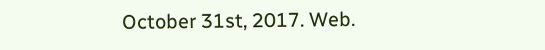October 31st, 2017. Web.